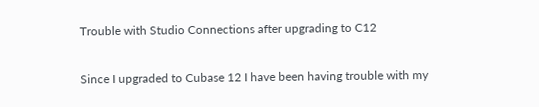Trouble with Studio Connections after upgrading to C12

Since I upgraded to Cubase 12 I have been having trouble with my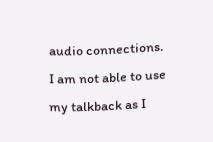audio connections.
I am not able to use my talkback as I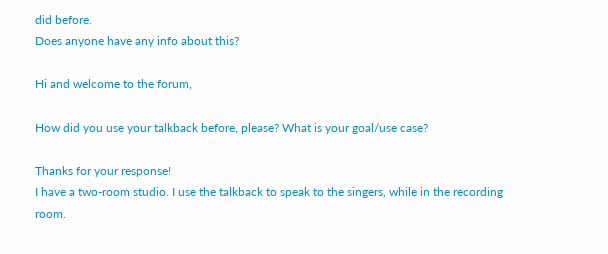did before.
Does anyone have any info about this?

Hi and welcome to the forum,

How did you use your talkback before, please? What is your goal/use case?

Thanks for your response!
I have a two-room studio. I use the talkback to speak to the singers, while in the recording room.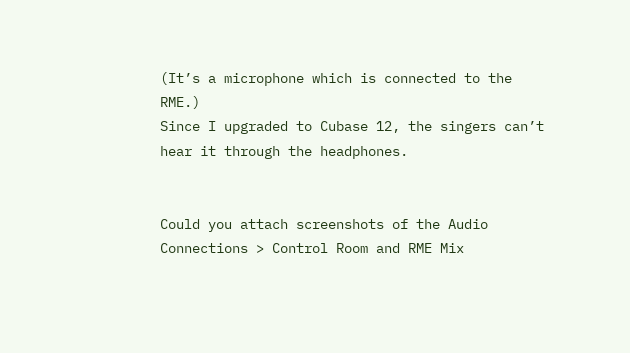(It’s a microphone which is connected to the RME.)
Since I upgraded to Cubase 12, the singers can’t hear it through the headphones.


Could you attach screenshots of the Audio Connections > Control Room and RME Mix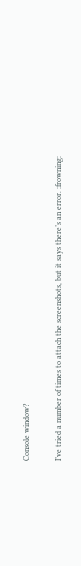Console window?

I’ve tried a number of times to attach the screenshots, but it says there’s an error. :frowning: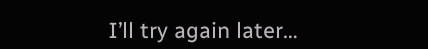I’ll try again later…